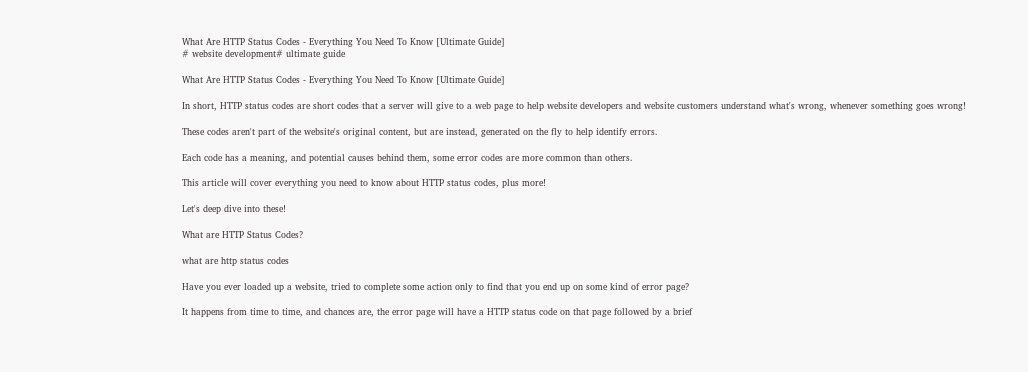What Are HTTP Status Codes - Everything You Need To Know [Ultimate Guide]
# website development# ultimate guide

What Are HTTP Status Codes - Everything You Need To Know [Ultimate Guide]

In short, HTTP status codes are short codes that a server will give to a web page to help website developers and website customers understand what's wrong, whenever something goes wrong!

These codes aren't part of the website's original content, but are instead, generated on the fly to help identify errors.

Each code has a meaning, and potential causes behind them, some error codes are more common than others.

This article will cover everything you need to know about HTTP status codes, plus more!

Let's deep dive into these!

What are HTTP Status Codes?

what are http status codes

Have you ever loaded up a website, tried to complete some action only to find that you end up on some kind of error page?

It happens from time to time, and chances are, the error page will have a HTTP status code on that page followed by a brief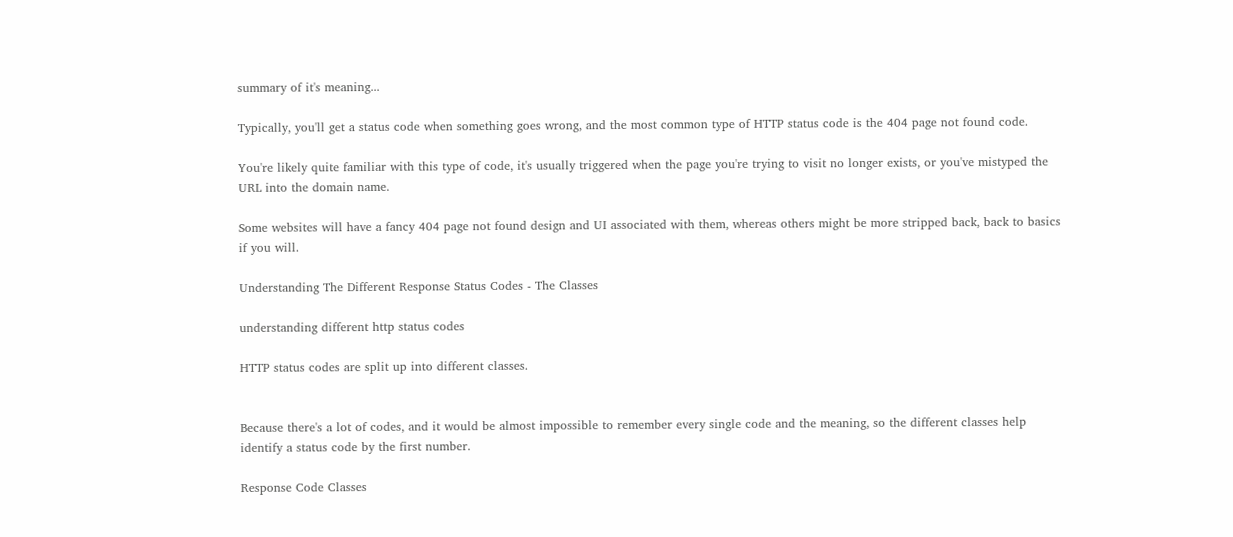summary of it's meaning...

Typically, you'll get a status code when something goes wrong, and the most common type of HTTP status code is the 404 page not found code.

You're likely quite familiar with this type of code, it's usually triggered when the page you're trying to visit no longer exists, or you've mistyped the URL into the domain name.

Some websites will have a fancy 404 page not found design and UI associated with them, whereas others might be more stripped back, back to basics if you will.

Understanding The Different Response Status Codes - The Classes

understanding different http status codes

HTTP status codes are split up into different classes.


Because there's a lot of codes, and it would be almost impossible to remember every single code and the meaning, so the different classes help identify a status code by the first number.

Response Code Classes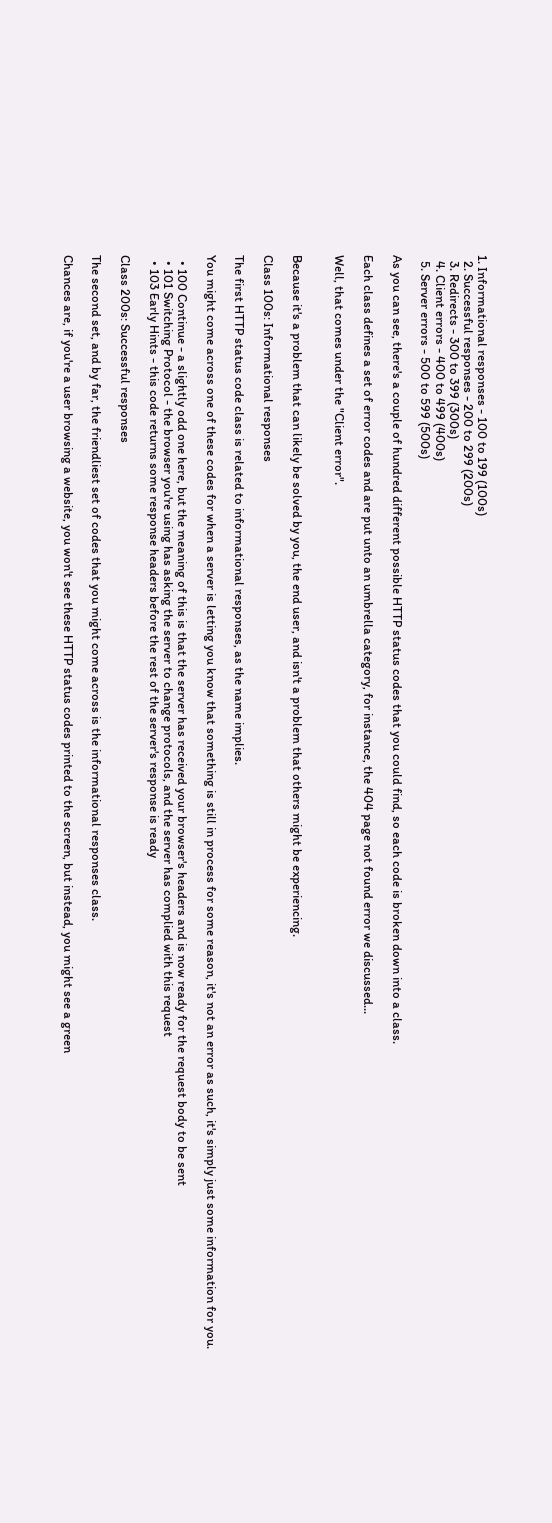1. Informational responses - 100 to 199 (100s)
  2. Successful responses - 200 to 299 (200s)
  3. Redirects - 300 to 399 (300s)
  4. Client errors - 400 to 499 (400s)
  5. Server errors - 500 to 599 (500s)

As you can see, there's a couple of hundred different possible HTTP status codes that you could find, so each code is broken down into a class.

Each class defines a set of error codes and are put unto an umbrella category, for instance, the 404 page not found error we discussed...

Well, that comes under the "Client error".


Because it's a problem that can likely be solved by you, the end user, and isn't a problem that others might be experiencing.

Class 100s: Informational responses

The first HTTP status code class is related to informational responses, as the name implies.

You might come across one of these codes for when a server is letting you know that something is still in process for some reason, it's not an error as such, it's simply just some information for you.

  • 100 Continue - a slightly odd one here, but the meaning of this is that the server has received your browser's headers and is now ready for the request body to be sent
  • 101 Switching Protocol - the browser you're using has asking the server to change protocols, and the server has complied with this request
  • 103 Early Hints - this code returns some response headers before the rest of the server's response is ready

Class 200s: Successful responses

The second set, and by far, the friendliest set of codes that you might come across is the informational responses class.

Chances are, if you're a user browsing a website, you won't see these HTTP status codes printed to the screen, but instead, you might see a green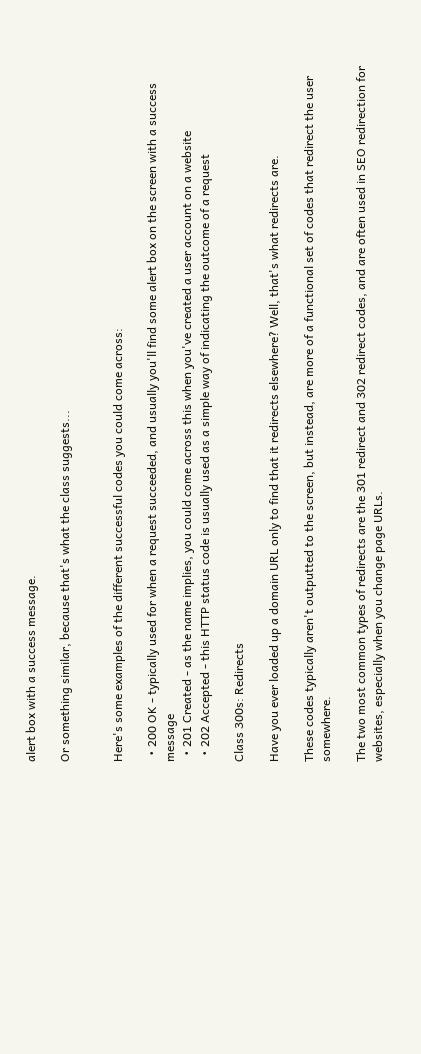alert box with a success message.

Or something similar, because that's what the class suggests...


Here's some examples of the different successful codes you could come across:

  • 200 OK - typically used for when a request succeeded, and usually you'll find some alert box on the screen with a success message
  • 201 Created - as the name implies, you could come across this when you've created a user account on a website
  • 202 Accepted - this HTTP status code is usually used as a simple way of indicating the outcome of a request

Class 300s: Redirects

Have you ever loaded up a domain URL only to find that it redirects elsewhere? Well, that's what redirects are.

These codes typically aren't outputted to the screen, but instead, are more of a functional set of codes that redirect the user somewhere.

The two most common types of redirects are the 301 redirect and 302 redirect codes, and are often used in SEO redirection for websites, especially when you change page URLs.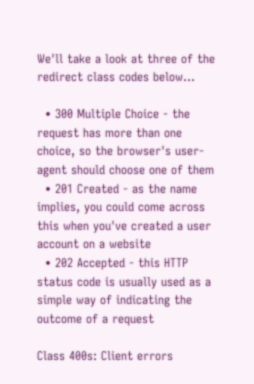We'll take a look at three of the redirect class codes below...

  • 300 Multiple Choice - the request has more than one choice, so the browser's user-agent should choose one of them
  • 201 Created - as the name implies, you could come across this when you've created a user account on a website
  • 202 Accepted - this HTTP status code is usually used as a simple way of indicating the outcome of a request

Class 400s: Client errors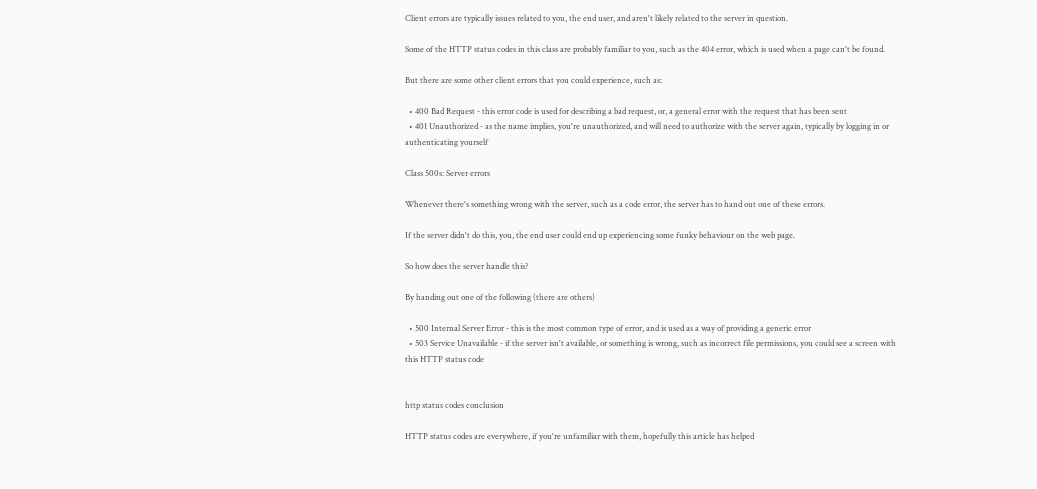Client errors are typically issues related to you, the end user, and aren't likely related to the server in question.

Some of the HTTP status codes in this class are probably familiar to you, such as the 404 error, which is used when a page can't be found.

But there are some other client errors that you could experience, such as:

  • 400 Bad Request - this error code is used for describing a bad request, or, a general error with the request that has been sent
  • 401 Unauthorized - as the name implies, you're unauthorized, and will need to authorize with the server again, typically by logging in or authenticating yourself

Class 500s: Server errors

Whenever there's something wrong with the server, such as a code error, the server has to hand out one of these errors.

If the server didn't do this, you, the end user could end up experiencing some funky behaviour on the web page.

So how does the server handle this?

By handing out one of the following (there are others)

  • 500 Internal Server Error - this is the most common type of error, and is used as a way of providing a generic error
  • 503 Service Unavailable - if the server isn't available, or something is wrong, such as incorrect file permissions, you could see a screen with this HTTP status code


http status codes conclusion

HTTP status codes are everywhere, if you're unfamiliar with them, hopefully this article has helped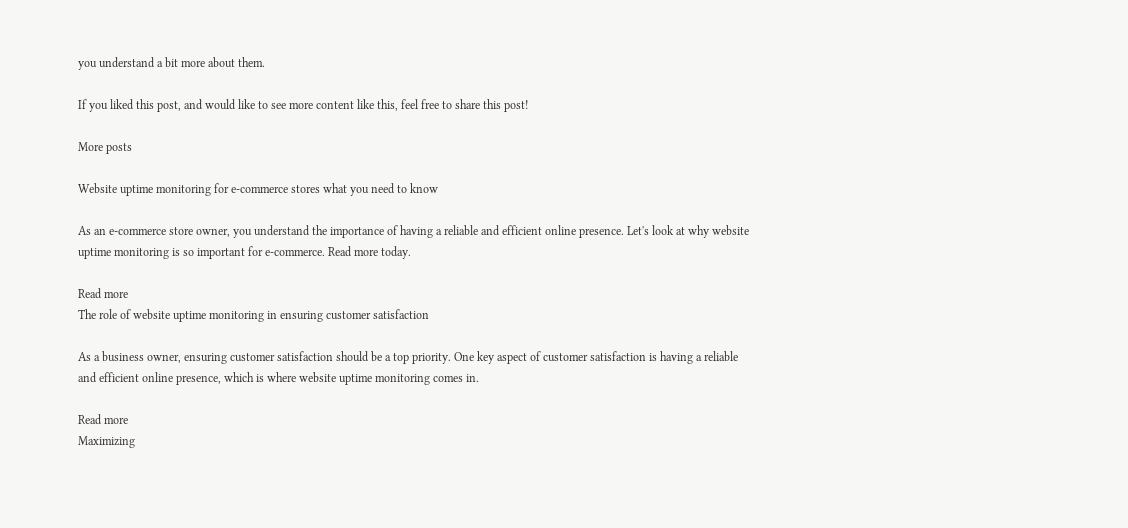you understand a bit more about them.

If you liked this post, and would like to see more content like this, feel free to share this post!

More posts

Website uptime monitoring for e-commerce stores what you need to know

As an e-commerce store owner, you understand the importance of having a reliable and efficient online presence. Let's look at why website uptime monitoring is so important for e-commerce. Read more today.

Read more
The role of website uptime monitoring in ensuring customer satisfaction

As a business owner, ensuring customer satisfaction should be a top priority. One key aspect of customer satisfaction is having a reliable and efficient online presence, which is where website uptime monitoring comes in.

Read more
Maximizing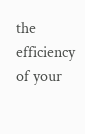the efficiency of your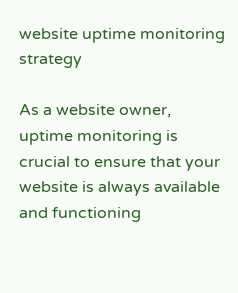website uptime monitoring strategy

As a website owner, uptime monitoring is crucial to ensure that your website is always available and functioning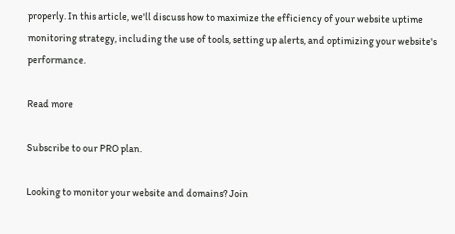properly. In this article, we'll discuss how to maximize the efficiency of your website uptime monitoring strategy, including the use of tools, setting up alerts, and optimizing your website's performance.

Read more

Subscribe to our PRO plan.

Looking to monitor your website and domains? Join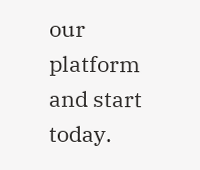our platform and start today.